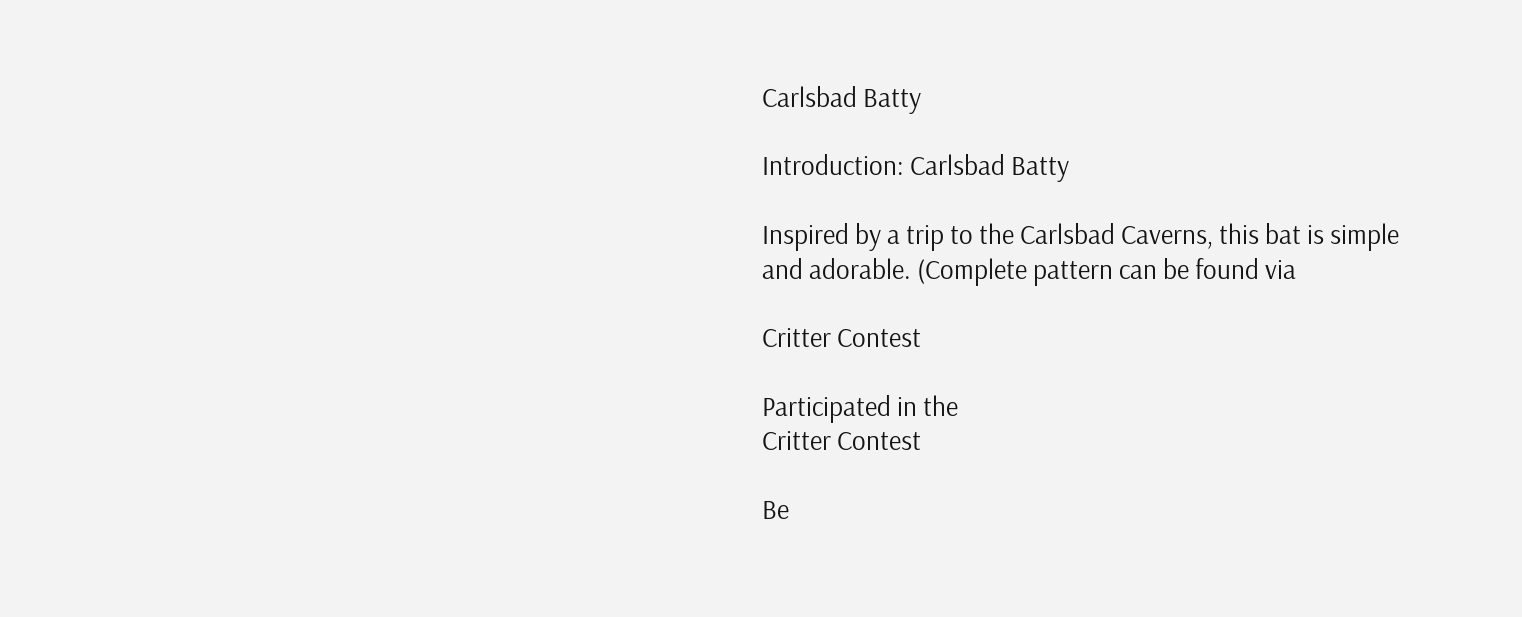Carlsbad Batty

Introduction: Carlsbad Batty

Inspired by a trip to the Carlsbad Caverns, this bat is simple and adorable. (Complete pattern can be found via

Critter Contest

Participated in the
Critter Contest

Be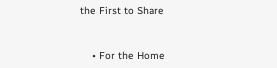the First to Share


    • For the Home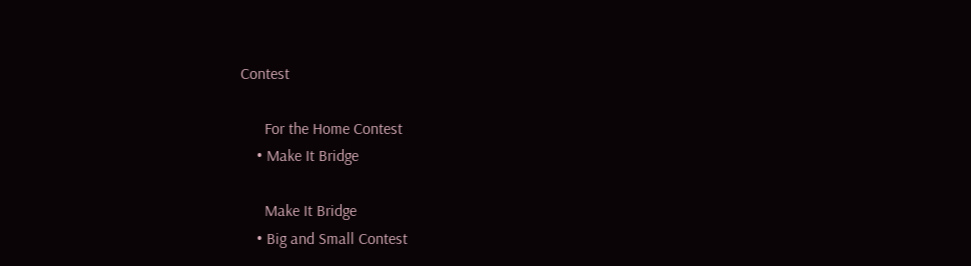Contest

      For the Home Contest
    • Make It Bridge

      Make It Bridge
    • Big and Small Contest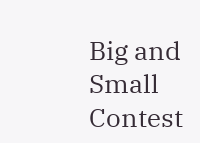Big and Small Contest